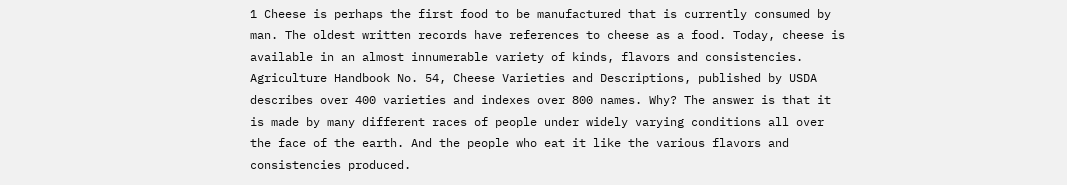1 Cheese is perhaps the first food to be manufactured that is currently consumed by man. The oldest written records have references to cheese as a food. Today, cheese is available in an almost innumerable variety of kinds, flavors and consistencies. Agriculture Handbook No. 54, Cheese Varieties and Descriptions, published by USDA describes over 400 varieties and indexes over 800 names. Why? The answer is that it is made by many different races of people under widely varying conditions all over the face of the earth. And the people who eat it like the various flavors and consistencies produced.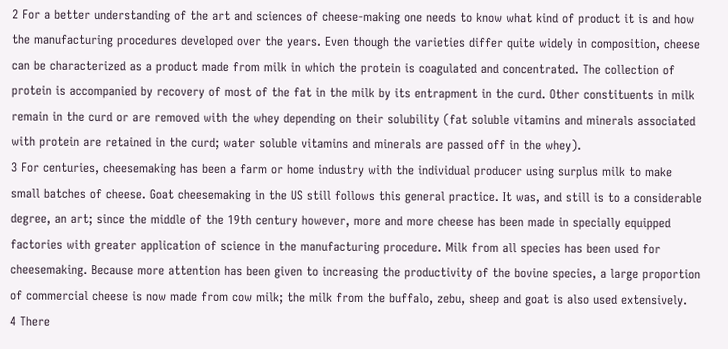2 For a better understanding of the art and sciences of cheese-making one needs to know what kind of product it is and how the manufacturing procedures developed over the years. Even though the varieties differ quite widely in composition, cheese can be characterized as a product made from milk in which the protein is coagulated and concentrated. The collection of protein is accompanied by recovery of most of the fat in the milk by its entrapment in the curd. Other constituents in milk remain in the curd or are removed with the whey depending on their solubility (fat soluble vitamins and minerals associated with protein are retained in the curd; water soluble vitamins and minerals are passed off in the whey).
3 For centuries, cheesemaking has been a farm or home industry with the individual producer using surplus milk to make small batches of cheese. Goat cheesemaking in the US still follows this general practice. It was, and still is to a considerable degree, an art; since the middle of the 19th century however, more and more cheese has been made in specially equipped factories with greater application of science in the manufacturing procedure. Milk from all species has been used for cheesemaking. Because more attention has been given to increasing the productivity of the bovine species, a large proportion of commercial cheese is now made from cow milk; the milk from the buffalo, zebu, sheep and goat is also used extensively.
4 There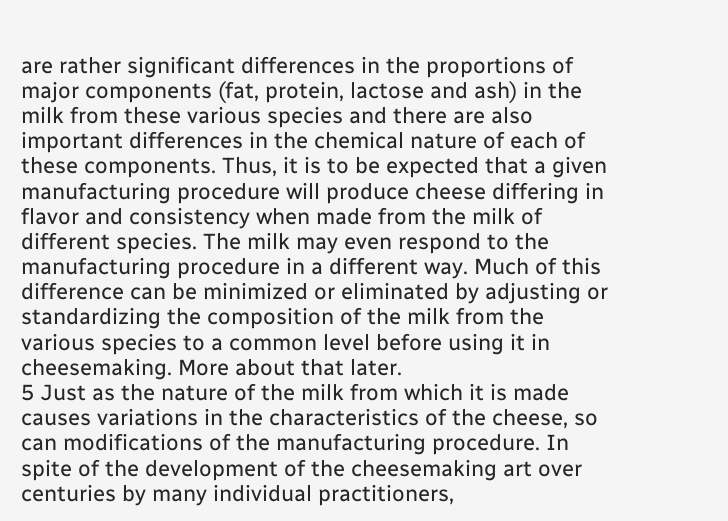are rather significant differences in the proportions of major components (fat, protein, lactose and ash) in the milk from these various species and there are also important differences in the chemical nature of each of these components. Thus, it is to be expected that a given manufacturing procedure will produce cheese differing in flavor and consistency when made from the milk of different species. The milk may even respond to the manufacturing procedure in a different way. Much of this difference can be minimized or eliminated by adjusting or standardizing the composition of the milk from the various species to a common level before using it in cheesemaking. More about that later.
5 Just as the nature of the milk from which it is made causes variations in the characteristics of the cheese, so can modifications of the manufacturing procedure. In spite of the development of the cheesemaking art over centuries by many individual practitioners,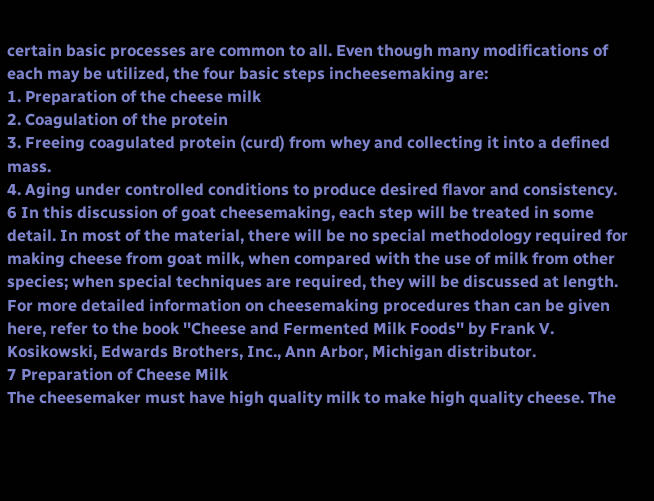certain basic processes are common to all. Even though many modifications of each may be utilized, the four basic steps incheesemaking are:
1. Preparation of the cheese milk
2. Coagulation of the protein
3. Freeing coagulated protein (curd) from whey and collecting it into a defined mass.
4. Aging under controlled conditions to produce desired flavor and consistency.
6 In this discussion of goat cheesemaking, each step will be treated in some detail. In most of the material, there will be no special methodology required for making cheese from goat milk, when compared with the use of milk from other species; when special techniques are required, they will be discussed at length. For more detailed information on cheesemaking procedures than can be given here, refer to the book ''Cheese and Fermented Milk Foods'' by Frank V. Kosikowski, Edwards Brothers, Inc., Ann Arbor, Michigan distributor.
7 Preparation of Cheese Milk
The cheesemaker must have high quality milk to make high quality cheese. The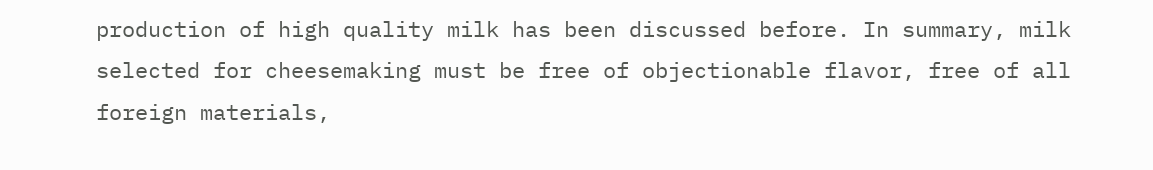production of high quality milk has been discussed before. In summary, milk selected for cheesemaking must be free of objectionable flavor, free of all foreign materials,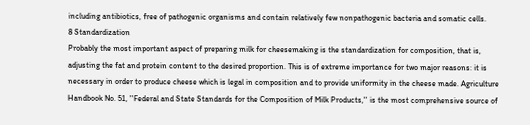including antibiotics, free of pathogenic organisms and contain relatively few nonpathogenic bacteria and somatic cells.
8 Standardization
Probably the most important aspect of preparing milk for cheesemaking is the standardization for composition, that is, adjusting the fat and protein content to the desired proportion. This is of extreme importance for two major reasons: it is necessary in order to produce cheese which is legal in composition and to provide uniformity in the cheese made. Agriculture Handbook No. 51, ''Federal and State Standards for the Composition of Milk Products,'' is the most comprehensive source of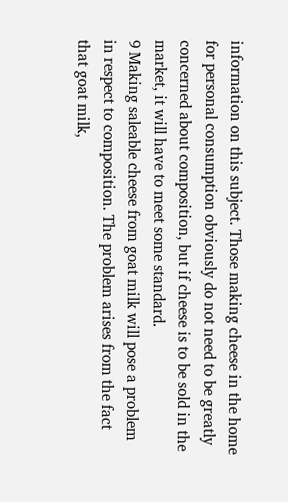information on this subject. Those making cheese in the home for personal consumption obviously do not need to be greatly concerned about composition, but if cheese is to be sold in the market, it will have to meet some standard.
9 Making saleable cheese from goat milk will pose a problem in respect to composition. The problem arises from the fact that goat milk,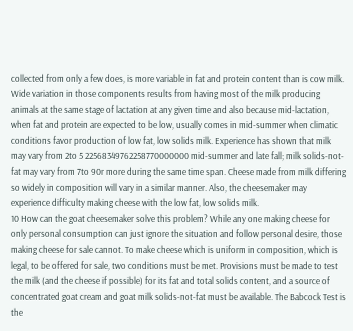collected from only a few does, is more variable in fat and protein content than is cow milk. Wide variation in those components results from having most of the milk producing animals at the same stage of lactation at any given time and also because mid-lactation, when fat and protein are expected to be low, usually comes in mid-summer when climatic conditions favor production of low fat, low solids milk. Experience has shown that milk may vary from 2to 5 22568349762258770000000 mid-summer and late fall; milk solids-not-fat may vary from 7to 90r more during the same time span. Cheese made from milk differing so widely in composition will vary in a similar manner. Also, the cheesemaker may experience difficulty making cheese with the low fat, low solids milk.
10 How can the goat cheesemaker solve this problem? While any one making cheese for only personal consumption can just ignore the situation and follow personal desire, those making cheese for sale cannot. To make cheese which is uniform in composition, which is legal, to be offered for sale, two conditions must be met. Provisions must be made to test the milk (and the cheese if possible) for its fat and total solids content, and a source of concentrated goat cream and goat milk solids-not-fat must be available. The Babcock Test is the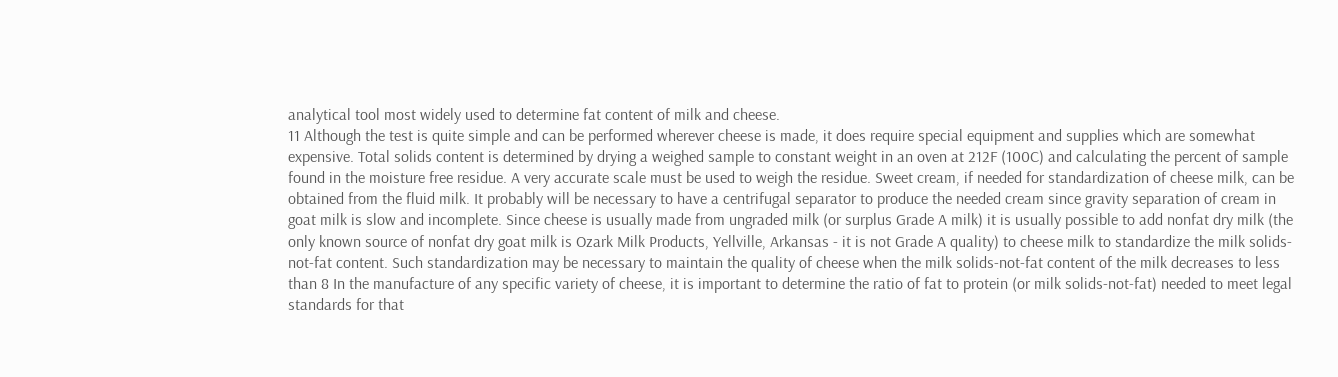analytical tool most widely used to determine fat content of milk and cheese.
11 Although the test is quite simple and can be performed wherever cheese is made, it does require special equipment and supplies which are somewhat expensive. Total solids content is determined by drying a weighed sample to constant weight in an oven at 212F (100C) and calculating the percent of sample found in the moisture free residue. A very accurate scale must be used to weigh the residue. Sweet cream, if needed for standardization of cheese milk, can be obtained from the fluid milk. It probably will be necessary to have a centrifugal separator to produce the needed cream since gravity separation of cream in goat milk is slow and incomplete. Since cheese is usually made from ungraded milk (or surplus Grade A milk) it is usually possible to add nonfat dry milk (the only known source of nonfat dry goat milk is Ozark Milk Products, Yellville, Arkansas - it is not Grade A quality) to cheese milk to standardize the milk solids-not-fat content. Such standardization may be necessary to maintain the quality of cheese when the milk solids-not-fat content of the milk decreases to less than 8 In the manufacture of any specific variety of cheese, it is important to determine the ratio of fat to protein (or milk solids-not-fat) needed to meet legal standards for that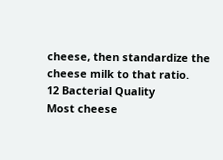cheese, then standardize the cheese milk to that ratio.
12 Bacterial Quality
Most cheese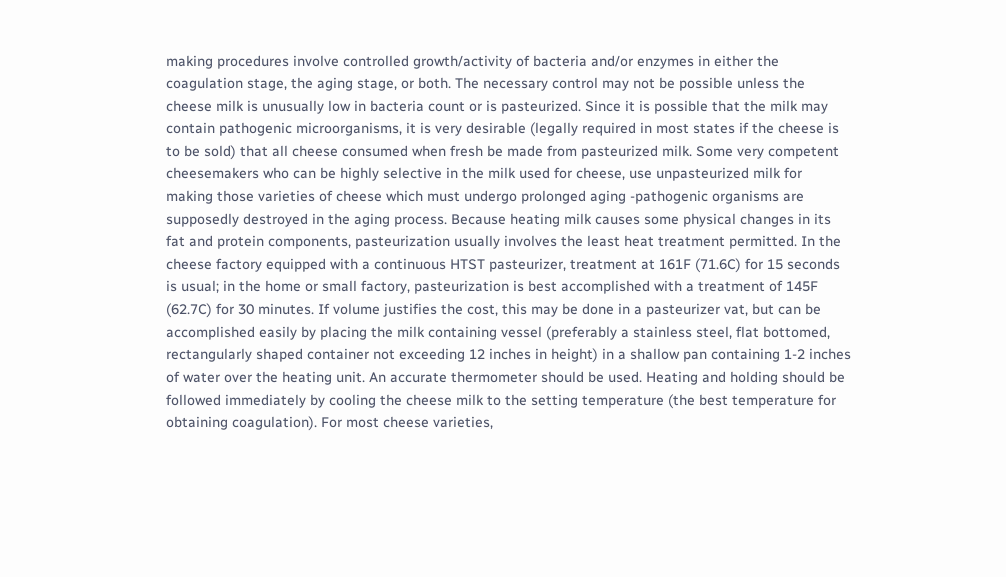making procedures involve controlled growth/activity of bacteria and/or enzymes in either the coagulation stage, the aging stage, or both. The necessary control may not be possible unless the cheese milk is unusually low in bacteria count or is pasteurized. Since it is possible that the milk may contain pathogenic microorganisms, it is very desirable (legally required in most states if the cheese is to be sold) that all cheese consumed when fresh be made from pasteurized milk. Some very competent cheesemakers who can be highly selective in the milk used for cheese, use unpasteurized milk for making those varieties of cheese which must undergo prolonged aging -pathogenic organisms are supposedly destroyed in the aging process. Because heating milk causes some physical changes in its fat and protein components, pasteurization usually involves the least heat treatment permitted. In the cheese factory equipped with a continuous HTST pasteurizer, treatment at 161F (71.6C) for 15 seconds is usual; in the home or small factory, pasteurization is best accomplished with a treatment of 145F (62.7C) for 30 minutes. If volume justifies the cost, this may be done in a pasteurizer vat, but can be accomplished easily by placing the milk containing vessel (preferably a stainless steel, flat bottomed, rectangularly shaped container not exceeding 12 inches in height) in a shallow pan containing 1-2 inches of water over the heating unit. An accurate thermometer should be used. Heating and holding should be followed immediately by cooling the cheese milk to the setting temperature (the best temperature for obtaining coagulation). For most cheese varieties,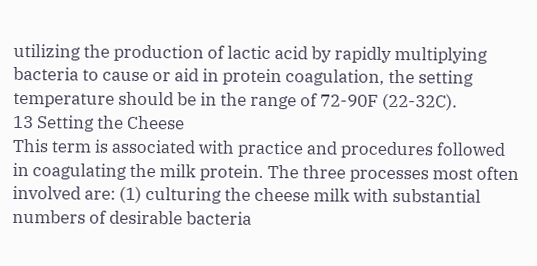utilizing the production of lactic acid by rapidly multiplying bacteria to cause or aid in protein coagulation, the setting temperature should be in the range of 72-90F (22-32C).
13 Setting the Cheese
This term is associated with practice and procedures followed in coagulating the milk protein. The three processes most often involved are: (1) culturing the cheese milk with substantial numbers of desirable bacteria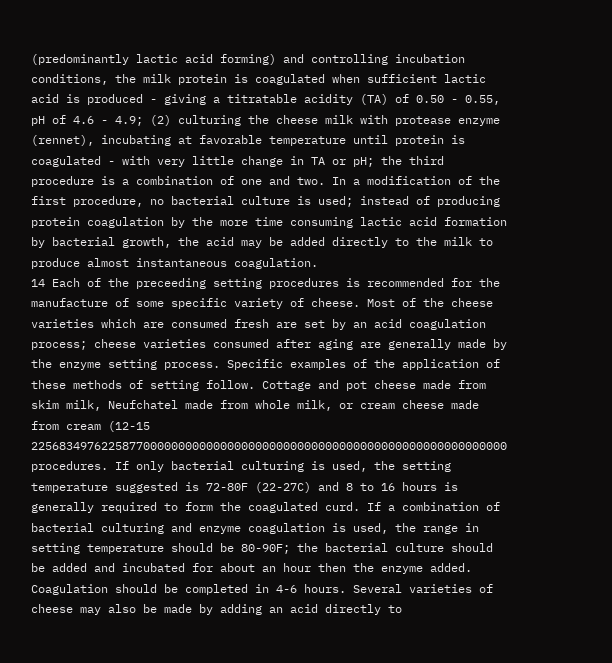(predominantly lactic acid forming) and controlling incubation conditions, the milk protein is coagulated when sufficient lactic acid is produced - giving a titratable acidity (TA) of 0.50 - 0.55, pH of 4.6 - 4.9; (2) culturing the cheese milk with protease enzyme (rennet), incubating at favorable temperature until protein is coagulated - with very little change in TA or pH; the third procedure is a combination of one and two. In a modification of the first procedure, no bacterial culture is used; instead of producing protein coagulation by the more time consuming lactic acid formation by bacterial growth, the acid may be added directly to the milk to produce almost instantaneous coagulation.
14 Each of the preceeding setting procedures is recommended for the manufacture of some specific variety of cheese. Most of the cheese varieties which are consumed fresh are set by an acid coagulation process; cheese varieties consumed after aging are generally made by the enzyme setting process. Specific examples of the application of these methods of setting follow. Cottage and pot cheese made from skim milk, Neufchatel made from whole milk, or cream cheese made from cream (12-15 22568349762258770000000000000000000000000000000000000000000000000000 procedures. If only bacterial culturing is used, the setting temperature suggested is 72-80F (22-27C) and 8 to 16 hours is generally required to form the coagulated curd. If a combination of bacterial culturing and enzyme coagulation is used, the range in setting temperature should be 80-90F; the bacterial culture should be added and incubated for about an hour then the enzyme added. Coagulation should be completed in 4-6 hours. Several varieties of cheese may also be made by adding an acid directly to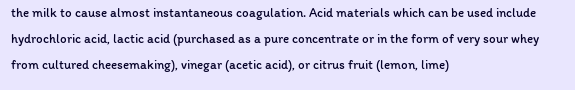the milk to cause almost instantaneous coagulation. Acid materials which can be used include hydrochloric acid, lactic acid (purchased as a pure concentrate or in the form of very sour whey from cultured cheesemaking), vinegar (acetic acid), or citrus fruit (lemon, lime)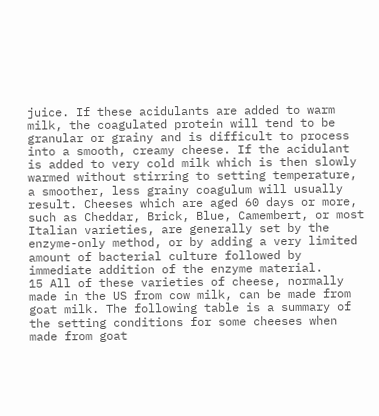juice. If these acidulants are added to warm milk, the coagulated protein will tend to be granular or grainy and is difficult to process into a smooth, creamy cheese. If the acidulant is added to very cold milk which is then slowly warmed without stirring to setting temperature, a smoother, less grainy coagulum will usually result. Cheeses which are aged 60 days or more, such as Cheddar, Brick, Blue, Camembert, or most Italian varieties, are generally set by the enzyme-only method, or by adding a very limited amount of bacterial culture followed by immediate addition of the enzyme material.
15 All of these varieties of cheese, normally made in the US from cow milk, can be made from goat milk. The following table is a summary of the setting conditions for some cheeses when made from goat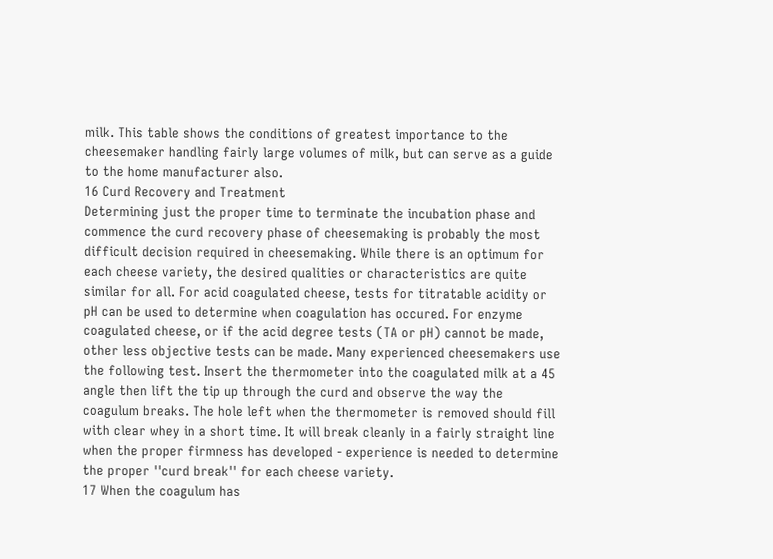milk. This table shows the conditions of greatest importance to the cheesemaker handling fairly large volumes of milk, but can serve as a guide to the home manufacturer also.
16 Curd Recovery and Treatment
Determining just the proper time to terminate the incubation phase and commence the curd recovery phase of cheesemaking is probably the most difficult decision required in cheesemaking. While there is an optimum for each cheese variety, the desired qualities or characteristics are quite similar for all. For acid coagulated cheese, tests for titratable acidity or pH can be used to determine when coagulation has occured. For enzyme coagulated cheese, or if the acid degree tests (TA or pH) cannot be made, other less objective tests can be made. Many experienced cheesemakers use the following test. Insert the thermometer into the coagulated milk at a 45 angle then lift the tip up through the curd and observe the way the coagulum breaks. The hole left when the thermometer is removed should fill with clear whey in a short time. It will break cleanly in a fairly straight line when the proper firmness has developed - experience is needed to determine the proper ''curd break'' for each cheese variety.
17 When the coagulum has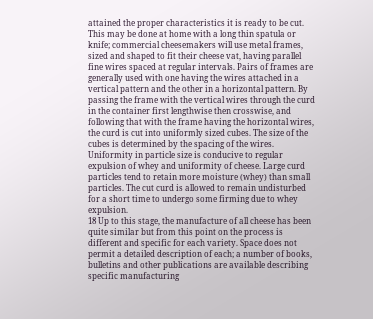attained the proper characteristics it is ready to be cut. This may be done at home with a long thin spatula or knife; commercial cheesemakers will use metal frames, sized and shaped to fit their cheese vat, having parallel fine wires spaced at regular intervals. Pairs of frames are generally used with one having the wires attached in a vertical pattern and the other in a horizontal pattern. By passing the frame with the vertical wires through the curd in the container first lengthwise then crosswise, and following that with the frame having the horizontal wires, the curd is cut into uniformly sized cubes. The size of the cubes is determined by the spacing of the wires. Uniformity in particle size is conducive to regular expulsion of whey and uniformity of cheese. Large curd particles tend to retain more moisture (whey) than small particles. The cut curd is allowed to remain undisturbed for a short time to undergo some firming due to whey expulsion.
18 Up to this stage, the manufacture of all cheese has been quite similar but from this point on the process is different and specific for each variety. Space does not permit a detailed description of each; a number of books, bulletins and other publications are available describing specific manufacturing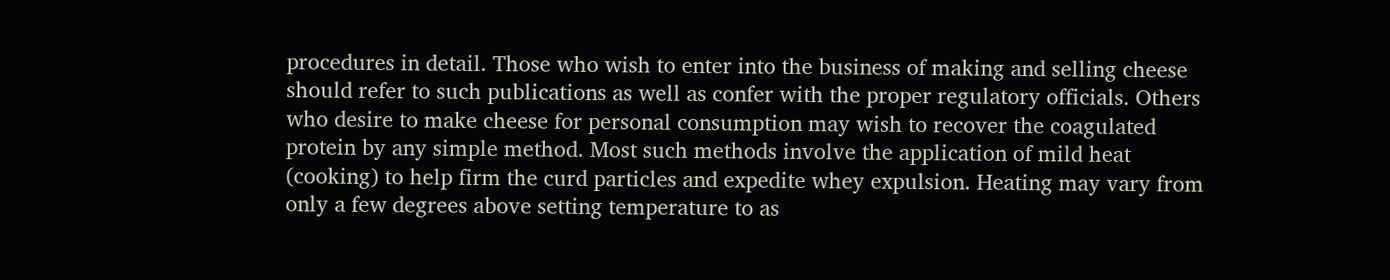procedures in detail. Those who wish to enter into the business of making and selling cheese should refer to such publications as well as confer with the proper regulatory officials. Others who desire to make cheese for personal consumption may wish to recover the coagulated protein by any simple method. Most such methods involve the application of mild heat (cooking) to help firm the curd particles and expedite whey expulsion. Heating may vary from only a few degrees above setting temperature to as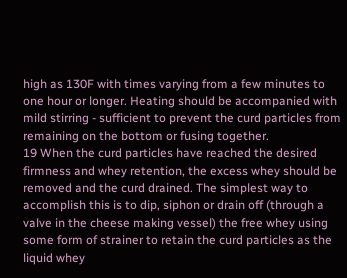high as 130F with times varying from a few minutes to one hour or longer. Heating should be accompanied with mild stirring - sufficient to prevent the curd particles from remaining on the bottom or fusing together.
19 When the curd particles have reached the desired firmness and whey retention, the excess whey should be removed and the curd drained. The simplest way to accomplish this is to dip, siphon or drain off (through a valve in the cheese making vessel) the free whey using some form of strainer to retain the curd particles as the liquid whey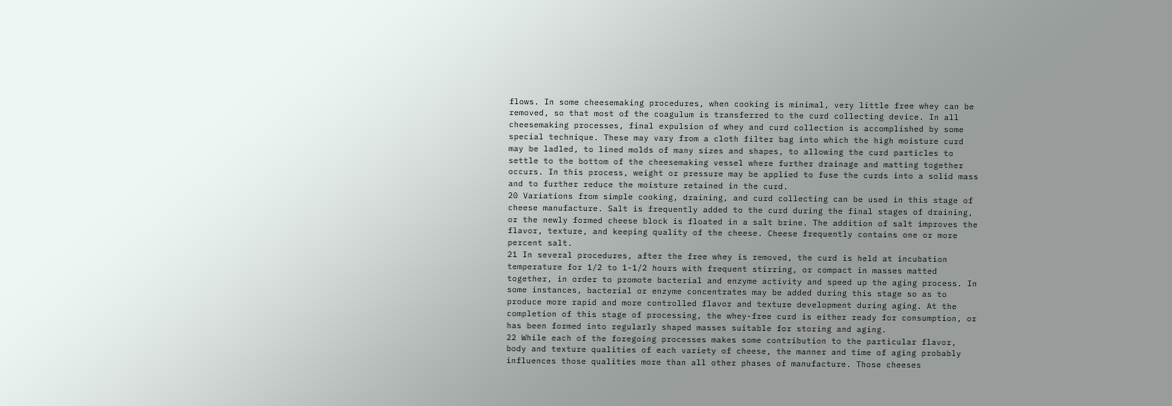flows. In some cheesemaking procedures, when cooking is minimal, very little free whey can be removed, so that most of the coagulum is transferred to the curd collecting device. In all cheesemaking processes, final expulsion of whey and curd collection is accomplished by some special technique. These may vary from a cloth filter bag into which the high moisture curd may be ladled, to lined molds of many sizes and shapes, to allowing the curd particles to settle to the bottom of the cheesemaking vessel where further drainage and matting together occurs. In this process, weight or pressure may be applied to fuse the curds into a solid mass and to further reduce the moisture retained in the curd.
20 Variations from simple cooking, draining, and curd collecting can be used in this stage of cheese manufacture. Salt is frequently added to the curd during the final stages of draining, or the newly formed cheese block is floated in a salt brine. The addition of salt improves the flavor, texture, and keeping quality of the cheese. Cheese frequently contains one or more percent salt.
21 In several procedures, after the free whey is removed, the curd is held at incubation temperature for 1/2 to 1-1/2 hours with frequent stirring, or compact in masses matted together, in order to promote bacterial and enzyme activity and speed up the aging process. In some instances, bacterial or enzyme concentrates may be added during this stage so as to produce more rapid and more controlled flavor and texture development during aging. At the completion of this stage of processing, the whey-free curd is either ready for consumption, or has been formed into regularly shaped masses suitable for storing and aging.
22 While each of the foregoing processes makes some contribution to the particular flavor, body and texture qualities of each variety of cheese, the manner and time of aging probably influences those qualities more than all other phases of manufacture. Those cheeses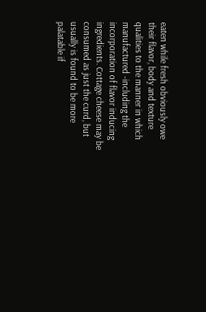eaten while fresh obviously owe their flavor, body and texture qualities to the manner in which manufactured -including the incorporation of flavor inducing ingredients. Cottage cheese may be consumed as just the curd, but usually is found to be more palatable if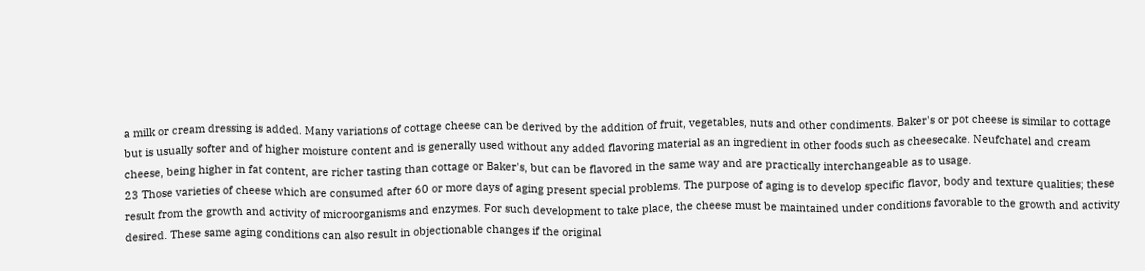a milk or cream dressing is added. Many variations of cottage cheese can be derived by the addition of fruit, vegetables, nuts and other condiments. Baker's or pot cheese is similar to cottage but is usually softer and of higher moisture content and is generally used without any added flavoring material as an ingredient in other foods such as cheesecake. Neufchatel and cream cheese, being higher in fat content, are richer tasting than cottage or Baker's, but can be flavored in the same way and are practically interchangeable as to usage.
23 Those varieties of cheese which are consumed after 60 or more days of aging present special problems. The purpose of aging is to develop specific flavor, body and texture qualities; these result from the growth and activity of microorganisms and enzymes. For such development to take place, the cheese must be maintained under conditions favorable to the growth and activity desired. These same aging conditions can also result in objectionable changes if the original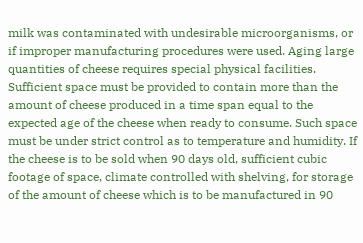milk was contaminated with undesirable microorganisms, or if improper manufacturing procedures were used. Aging large quantities of cheese requires special physical facilities. Sufficient space must be provided to contain more than the amount of cheese produced in a time span equal to the expected age of the cheese when ready to consume. Such space must be under strict control as to temperature and humidity. If the cheese is to be sold when 90 days old, sufficient cubic footage of space, climate controlled with shelving, for storage of the amount of cheese which is to be manufactured in 90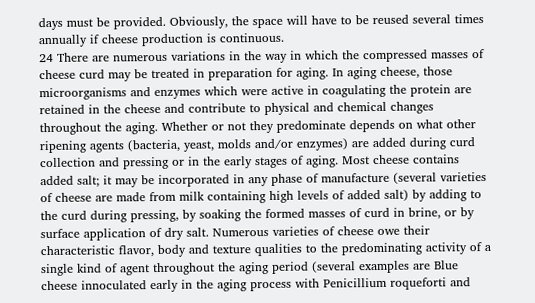days must be provided. Obviously, the space will have to be reused several times annually if cheese production is continuous.
24 There are numerous variations in the way in which the compressed masses of cheese curd may be treated in preparation for aging. In aging cheese, those microorganisms and enzymes which were active in coagulating the protein are retained in the cheese and contribute to physical and chemical changes throughout the aging. Whether or not they predominate depends on what other ripening agents (bacteria, yeast, molds and/or enzymes) are added during curd collection and pressing or in the early stages of aging. Most cheese contains added salt; it may be incorporated in any phase of manufacture (several varieties of cheese are made from milk containing high levels of added salt) by adding to the curd during pressing, by soaking the formed masses of curd in brine, or by surface application of dry salt. Numerous varieties of cheese owe their characteristic flavor, body and texture qualities to the predominating activity of a single kind of agent throughout the aging period (several examples are Blue cheese innoculated early in the aging process with Penicillium roqueforti and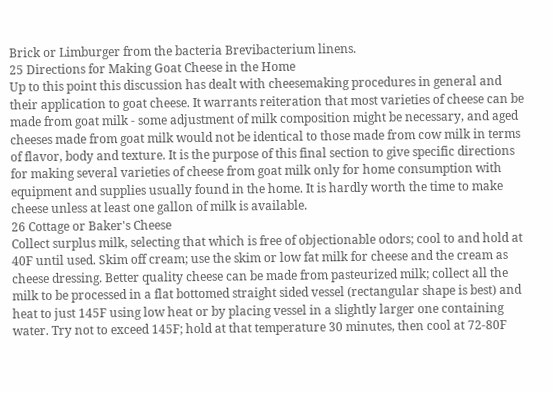Brick or Limburger from the bacteria Brevibacterium linens.
25 Directions for Making Goat Cheese in the Home
Up to this point this discussion has dealt with cheesemaking procedures in general and their application to goat cheese. It warrants reiteration that most varieties of cheese can be made from goat milk - some adjustment of milk composition might be necessary, and aged cheeses made from goat milk would not be identical to those made from cow milk in terms of flavor, body and texture. It is the purpose of this final section to give specific directions for making several varieties of cheese from goat milk only for home consumption with equipment and supplies usually found in the home. It is hardly worth the time to make cheese unless at least one gallon of milk is available.
26 Cottage or Baker's Cheese
Collect surplus milk, selecting that which is free of objectionable odors; cool to and hold at 40F until used. Skim off cream; use the skim or low fat milk for cheese and the cream as cheese dressing. Better quality cheese can be made from pasteurized milk; collect all the milk to be processed in a flat bottomed straight sided vessel (rectangular shape is best) and heat to just 145F using low heat or by placing vessel in a slightly larger one containing water. Try not to exceed 145F; hold at that temperature 30 minutes, then cool at 72-80F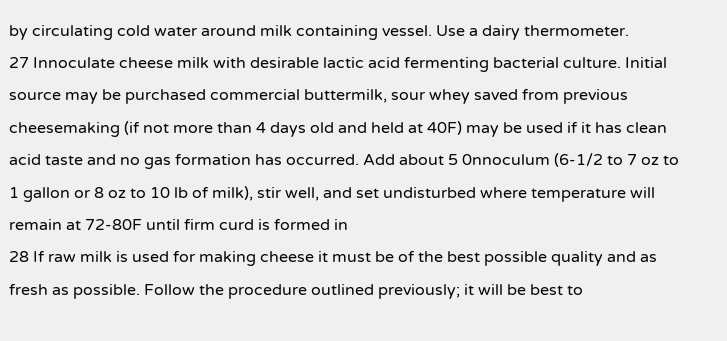by circulating cold water around milk containing vessel. Use a dairy thermometer.
27 Innoculate cheese milk with desirable lactic acid fermenting bacterial culture. Initial source may be purchased commercial buttermilk, sour whey saved from previous cheesemaking (if not more than 4 days old and held at 40F) may be used if it has clean acid taste and no gas formation has occurred. Add about 5 0nnoculum (6-1/2 to 7 oz to 1 gallon or 8 oz to 10 lb of milk), stir well, and set undisturbed where temperature will remain at 72-80F until firm curd is formed in
28 If raw milk is used for making cheese it must be of the best possible quality and as fresh as possible. Follow the procedure outlined previously; it will be best to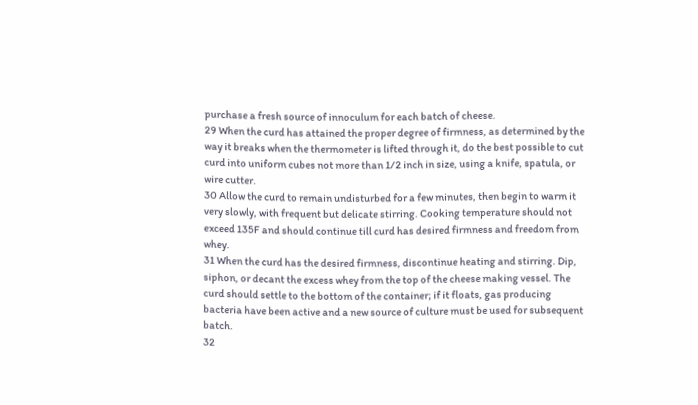purchase a fresh source of innoculum for each batch of cheese.
29 When the curd has attained the proper degree of firmness, as determined by the way it breaks when the thermometer is lifted through it, do the best possible to cut curd into uniform cubes not more than 1/2 inch in size, using a knife, spatula, or wire cutter.
30 Allow the curd to remain undisturbed for a few minutes, then begin to warm it very slowly, with frequent but delicate stirring. Cooking temperature should not exceed 135F and should continue till curd has desired firmness and freedom from whey.
31 When the curd has the desired firmness, discontinue heating and stirring. Dip, siphon, or decant the excess whey from the top of the cheese making vessel. The curd should settle to the bottom of the container; if it floats, gas producing bacteria have been active and a new source of culture must be used for subsequent batch.
32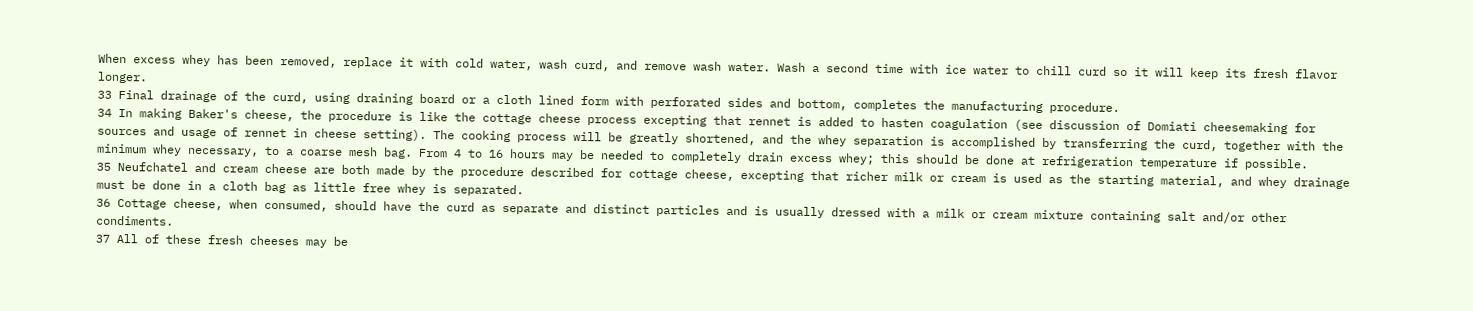When excess whey has been removed, replace it with cold water, wash curd, and remove wash water. Wash a second time with ice water to chill curd so it will keep its fresh flavor longer.
33 Final drainage of the curd, using draining board or a cloth lined form with perforated sides and bottom, completes the manufacturing procedure.
34 In making Baker's cheese, the procedure is like the cottage cheese process excepting that rennet is added to hasten coagulation (see discussion of Domiati cheesemaking for sources and usage of rennet in cheese setting). The cooking process will be greatly shortened, and the whey separation is accomplished by transferring the curd, together with the minimum whey necessary, to a coarse mesh bag. From 4 to 16 hours may be needed to completely drain excess whey; this should be done at refrigeration temperature if possible.
35 Neufchatel and cream cheese are both made by the procedure described for cottage cheese, excepting that richer milk or cream is used as the starting material, and whey drainage must be done in a cloth bag as little free whey is separated.
36 Cottage cheese, when consumed, should have the curd as separate and distinct particles and is usually dressed with a milk or cream mixture containing salt and/or other condiments.
37 All of these fresh cheeses may be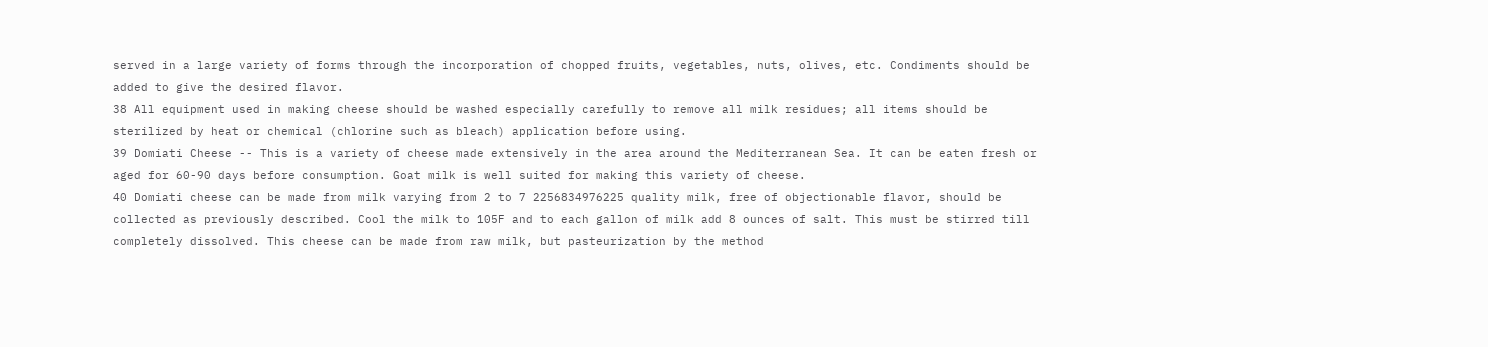served in a large variety of forms through the incorporation of chopped fruits, vegetables, nuts, olives, etc. Condiments should be added to give the desired flavor.
38 All equipment used in making cheese should be washed especially carefully to remove all milk residues; all items should be sterilized by heat or chemical (chlorine such as bleach) application before using.
39 Domiati Cheese -- This is a variety of cheese made extensively in the area around the Mediterranean Sea. It can be eaten fresh or aged for 60-90 days before consumption. Goat milk is well suited for making this variety of cheese.
40 Domiati cheese can be made from milk varying from 2 to 7 2256834976225 quality milk, free of objectionable flavor, should be collected as previously described. Cool the milk to 105F and to each gallon of milk add 8 ounces of salt. This must be stirred till completely dissolved. This cheese can be made from raw milk, but pasteurization by the method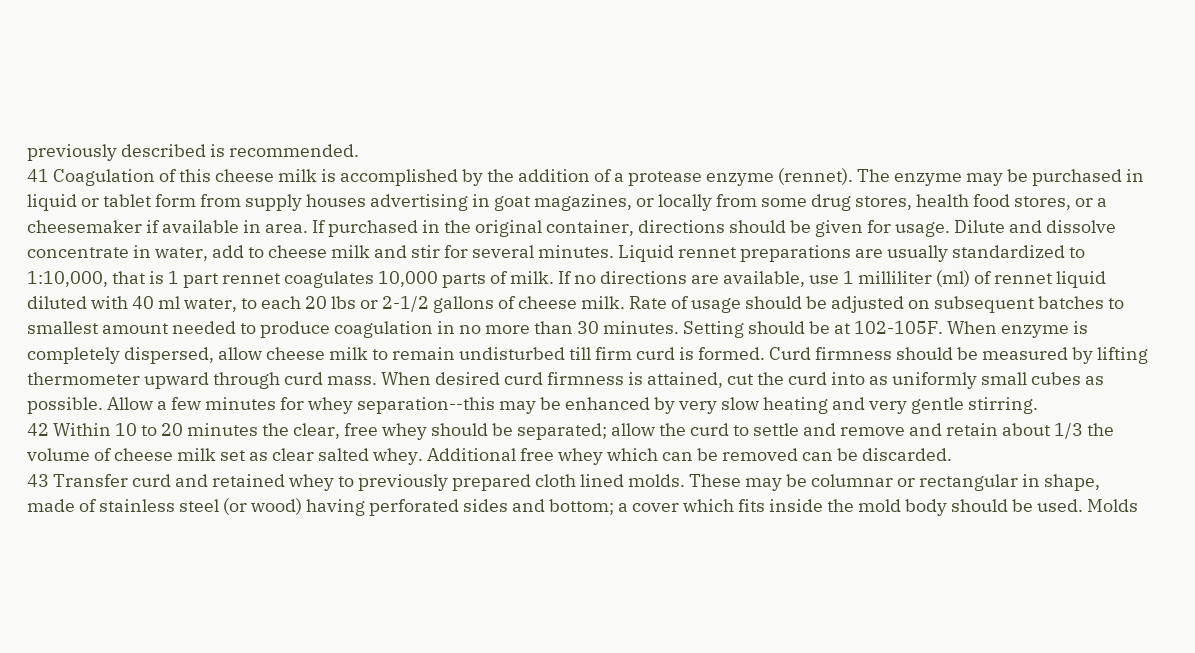previously described is recommended.
41 Coagulation of this cheese milk is accomplished by the addition of a protease enzyme (rennet). The enzyme may be purchased in liquid or tablet form from supply houses advertising in goat magazines, or locally from some drug stores, health food stores, or a cheesemaker if available in area. If purchased in the original container, directions should be given for usage. Dilute and dissolve concentrate in water, add to cheese milk and stir for several minutes. Liquid rennet preparations are usually standardized to 1:10,000, that is 1 part rennet coagulates 10,000 parts of milk. If no directions are available, use 1 milliliter (ml) of rennet liquid diluted with 40 ml water, to each 20 lbs or 2-1/2 gallons of cheese milk. Rate of usage should be adjusted on subsequent batches to smallest amount needed to produce coagulation in no more than 30 minutes. Setting should be at 102-105F. When enzyme is completely dispersed, allow cheese milk to remain undisturbed till firm curd is formed. Curd firmness should be measured by lifting thermometer upward through curd mass. When desired curd firmness is attained, cut the curd into as uniformly small cubes as possible. Allow a few minutes for whey separation--this may be enhanced by very slow heating and very gentle stirring.
42 Within 10 to 20 minutes the clear, free whey should be separated; allow the curd to settle and remove and retain about 1/3 the volume of cheese milk set as clear salted whey. Additional free whey which can be removed can be discarded.
43 Transfer curd and retained whey to previously prepared cloth lined molds. These may be columnar or rectangular in shape, made of stainless steel (or wood) having perforated sides and bottom; a cover which fits inside the mold body should be used. Molds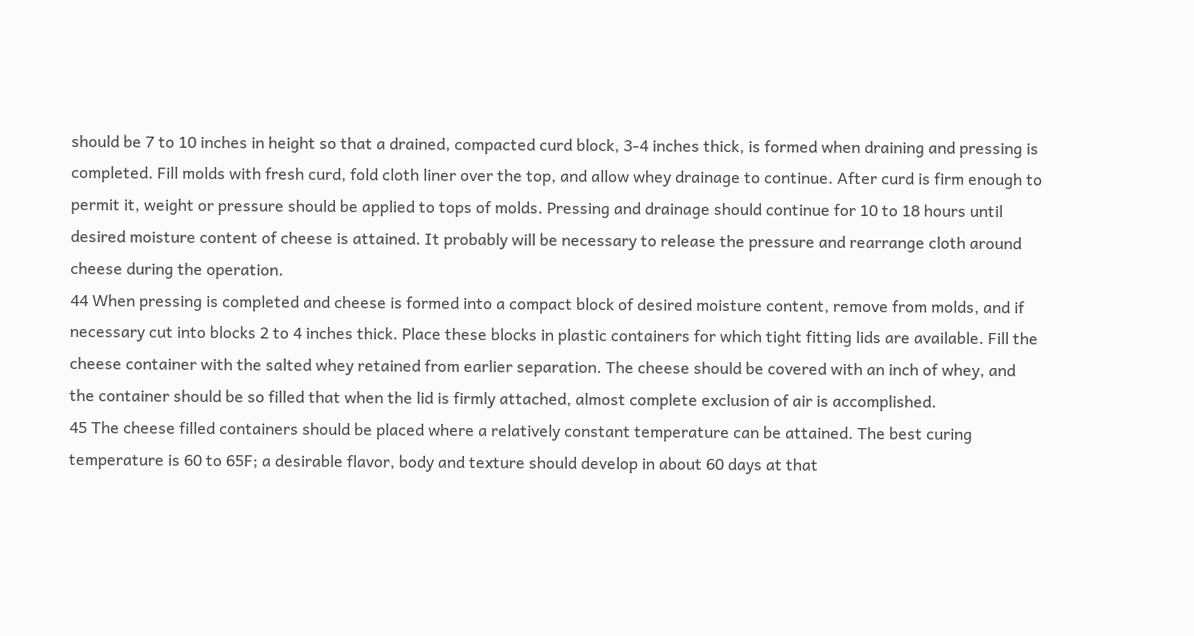should be 7 to 10 inches in height so that a drained, compacted curd block, 3-4 inches thick, is formed when draining and pressing is completed. Fill molds with fresh curd, fold cloth liner over the top, and allow whey drainage to continue. After curd is firm enough to permit it, weight or pressure should be applied to tops of molds. Pressing and drainage should continue for 10 to 18 hours until desired moisture content of cheese is attained. It probably will be necessary to release the pressure and rearrange cloth around cheese during the operation.
44 When pressing is completed and cheese is formed into a compact block of desired moisture content, remove from molds, and if necessary cut into blocks 2 to 4 inches thick. Place these blocks in plastic containers for which tight fitting lids are available. Fill the cheese container with the salted whey retained from earlier separation. The cheese should be covered with an inch of whey, and the container should be so filled that when the lid is firmly attached, almost complete exclusion of air is accomplished.
45 The cheese filled containers should be placed where a relatively constant temperature can be attained. The best curing temperature is 60 to 65F; a desirable flavor, body and texture should develop in about 60 days at that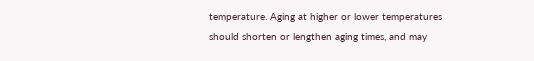temperature. Aging at higher or lower temperatures should shorten or lengthen aging times, and may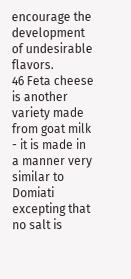encourage the development of undesirable flavors.
46 Feta cheese is another variety made from goat milk - it is made in a manner very similar to Domiati excepting that no salt is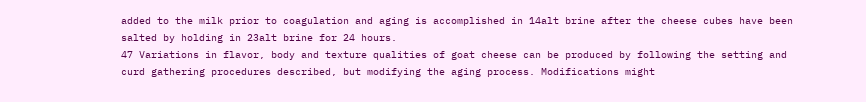added to the milk prior to coagulation and aging is accomplished in 14alt brine after the cheese cubes have been salted by holding in 23alt brine for 24 hours.
47 Variations in flavor, body and texture qualities of goat cheese can be produced by following the setting and curd gathering procedures described, but modifying the aging process. Modifications might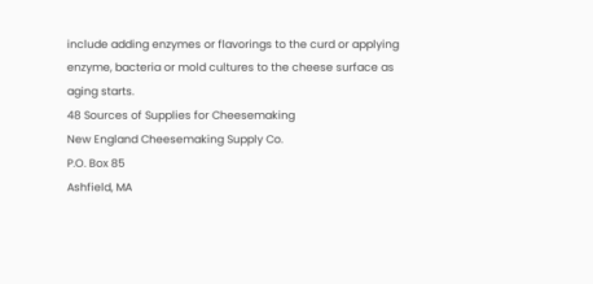include adding enzymes or flavorings to the curd or applying enzyme, bacteria or mold cultures to the cheese surface as aging starts.
48 Sources of Supplies for Cheesemaking
New England Cheesemaking Supply Co.
P.O. Box 85
Ashfield, MA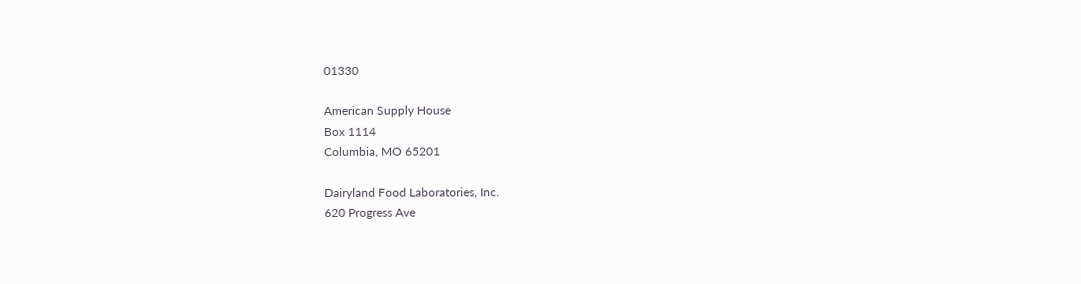01330

American Supply House
Box 1114
Columbia, MO 65201

Dairyland Food Laboratories, Inc.
620 Progress Ave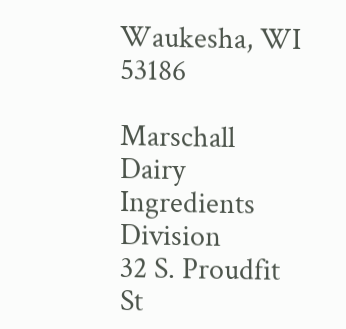Waukesha, WI 53186

Marschall Dairy Ingredients Division
32 S. Proudfit St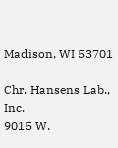Madison, WI 53701

Chr. Hansens Lab., Inc.
9015 W.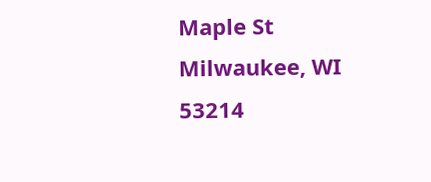Maple St
Milwaukee, WI 53214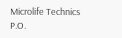Microlife Technics
P.O.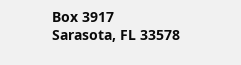Box 3917
Sarasota, FL 33578